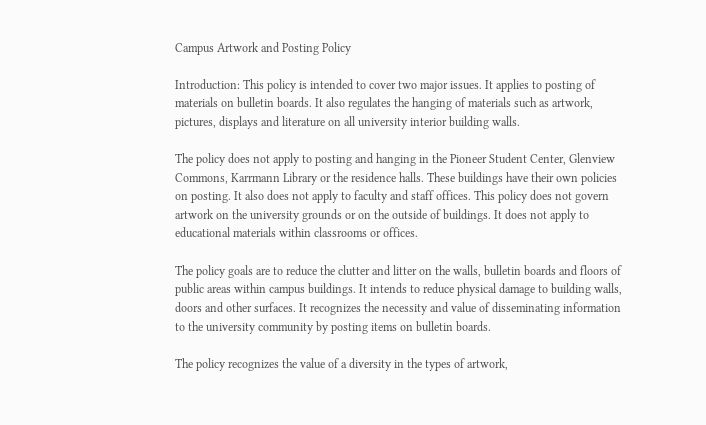Campus Artwork and Posting Policy

Introduction: This policy is intended to cover two major issues. It applies to posting of materials on bulletin boards. It also regulates the hanging of materials such as artwork, pictures, displays and literature on all university interior building walls.

The policy does not apply to posting and hanging in the Pioneer Student Center, Glenview Commons, Karrmann Library or the residence halls. These buildings have their own policies on posting. It also does not apply to faculty and staff offices. This policy does not govern artwork on the university grounds or on the outside of buildings. It does not apply to educational materials within classrooms or offices.

The policy goals are to reduce the clutter and litter on the walls, bulletin boards and floors of public areas within campus buildings. It intends to reduce physical damage to building walls, doors and other surfaces. It recognizes the necessity and value of disseminating information to the university community by posting items on bulletin boards.

The policy recognizes the value of a diversity in the types of artwork,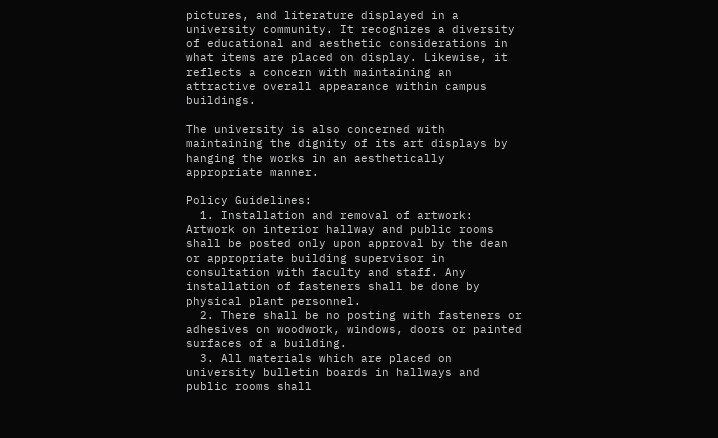pictures, and literature displayed in a university community. It recognizes a diversity of educational and aesthetic considerations in what items are placed on display. Likewise, it reflects a concern with maintaining an attractive overall appearance within campus buildings.

The university is also concerned with maintaining the dignity of its art displays by hanging the works in an aesthetically appropriate manner.

Policy Guidelines:
  1. Installation and removal of artwork: Artwork on interior hallway and public rooms shall be posted only upon approval by the dean or appropriate building supervisor in consultation with faculty and staff. Any installation of fasteners shall be done by physical plant personnel.
  2. There shall be no posting with fasteners or adhesives on woodwork, windows, doors or painted surfaces of a building.
  3. All materials which are placed on university bulletin boards in hallways and public rooms shall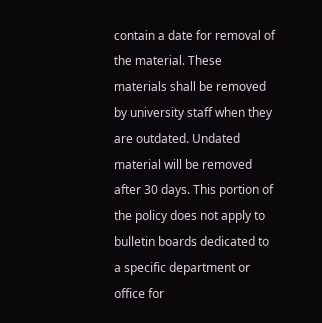contain a date for removal of the material. These materials shall be removed by university staff when they are outdated. Undated material will be removed after 30 days. This portion of the policy does not apply to bulletin boards dedicated to a specific department or office for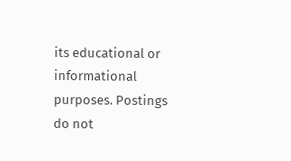its educational or informational purposes. Postings do not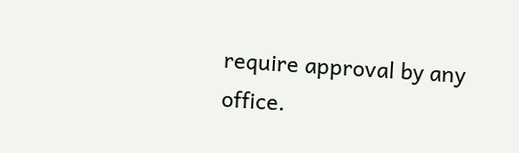require approval by any office.